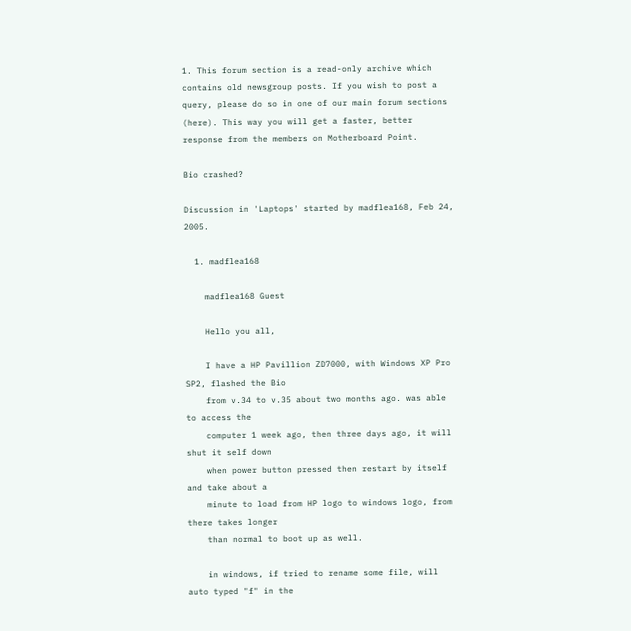1. This forum section is a read-only archive which contains old newsgroup posts. If you wish to post a query, please do so in one of our main forum sections (here). This way you will get a faster, better response from the members on Motherboard Point.

Bio crashed?

Discussion in 'Laptops' started by madflea168, Feb 24, 2005.

  1. madflea168

    madflea168 Guest

    Hello you all,

    I have a HP Pavillion ZD7000, with Windows XP Pro SP2, flashed the Bio
    from v.34 to v.35 about two months ago. was able to access the
    computer 1 week ago, then three days ago, it will shut it self down
    when power button pressed then restart by itself and take about a
    minute to load from HP logo to windows logo, from there takes longer
    than normal to boot up as well.

    in windows, if tried to rename some file, will auto typed "f" in the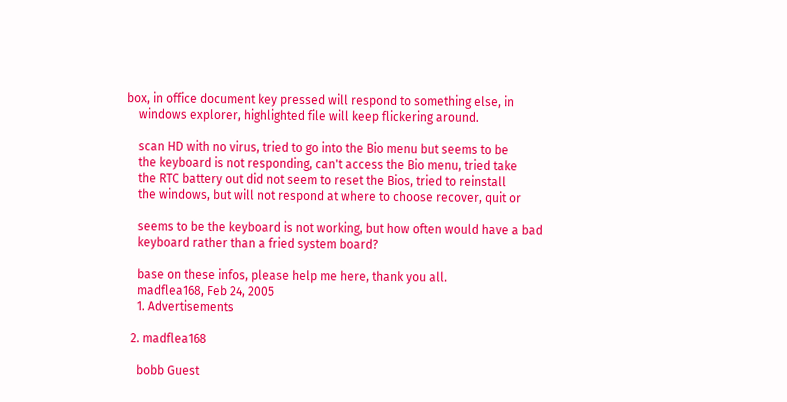box, in office document key pressed will respond to something else, in
    windows explorer, highlighted file will keep flickering around.

    scan HD with no virus, tried to go into the Bio menu but seems to be
    the keyboard is not responding, can't access the Bio menu, tried take
    the RTC battery out did not seem to reset the Bios, tried to reinstall
    the windows, but will not respond at where to choose recover, quit or

    seems to be the keyboard is not working, but how often would have a bad
    keyboard rather than a fried system board?

    base on these infos, please help me here, thank you all.
    madflea168, Feb 24, 2005
    1. Advertisements

  2. madflea168

    bobb Guest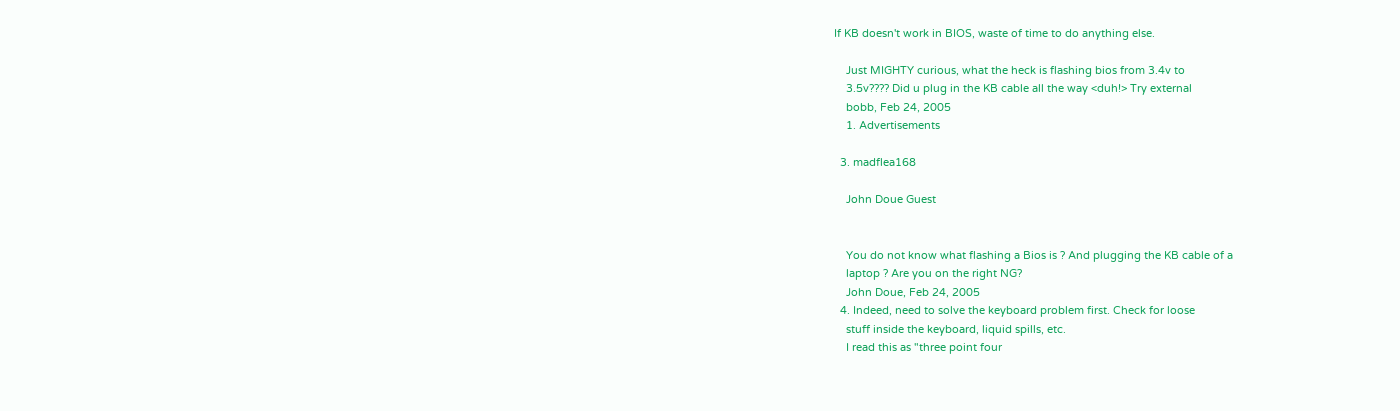If KB doesn't work in BIOS, waste of time to do anything else.

    Just MIGHTY curious, what the heck is flashing bios from 3.4v to
    3.5v???? Did u plug in the KB cable all the way <duh!> Try external
    bobb, Feb 24, 2005
    1. Advertisements

  3. madflea168

    John Doue Guest


    You do not know what flashing a Bios is ? And plugging the KB cable of a
    laptop ? Are you on the right NG?
    John Doue, Feb 24, 2005
  4. Indeed, need to solve the keyboard problem first. Check for loose
    stuff inside the keyboard, liquid spills, etc.
    I read this as "three point four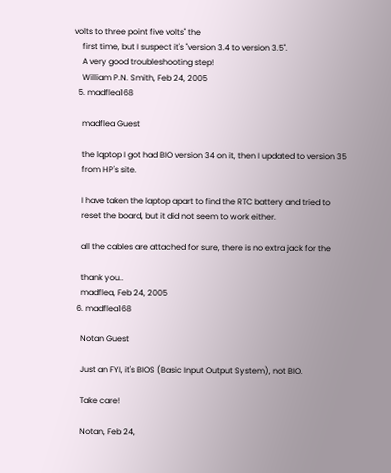volts to three point five volts" the
    first time, but I suspect it's "version 3.4 to version 3.5".
    A very good troubleshooting step!
    William P.N. Smith, Feb 24, 2005
  5. madflea168

    madflea Guest

    the lqptop I got had BIO version 34 on it, then I updated to version 35
    from HP's site.

    I have taken the laptop apart to find the RTC battery and tried to
    reset the board, but it did not seem to work either.

    all the cables are attached for sure, there is no extra jack for the

    thank you..
    madflea, Feb 24, 2005
  6. madflea168

    Notan Guest

    Just an FYI, it's BIOS (Basic Input Output System), not BIO.

    Take care!

    Notan, Feb 24,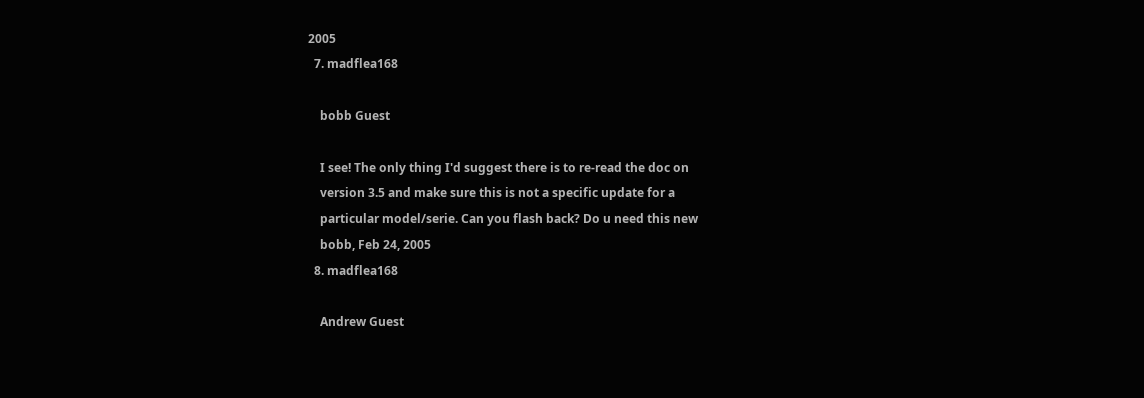2005
  7. madflea168

    bobb Guest

    I see! The only thing I'd suggest there is to re-read the doc on
    version 3.5 and make sure this is not a specific update for a
    particular model/serie. Can you flash back? Do u need this new
    bobb, Feb 24, 2005
  8. madflea168

    Andrew Guest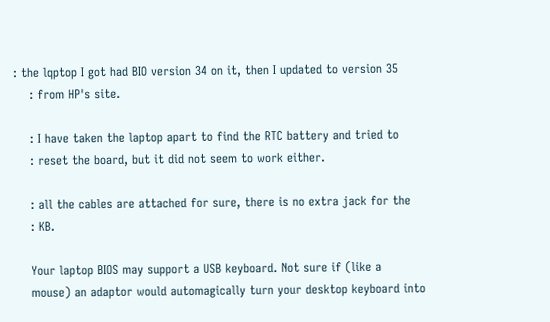: the lqptop I got had BIO version 34 on it, then I updated to version 35
    : from HP's site.

    : I have taken the laptop apart to find the RTC battery and tried to
    : reset the board, but it did not seem to work either.

    : all the cables are attached for sure, there is no extra jack for the
    : KB.

    Your laptop BIOS may support a USB keyboard. Not sure if (like a
    mouse) an adaptor would automagically turn your desktop keyboard into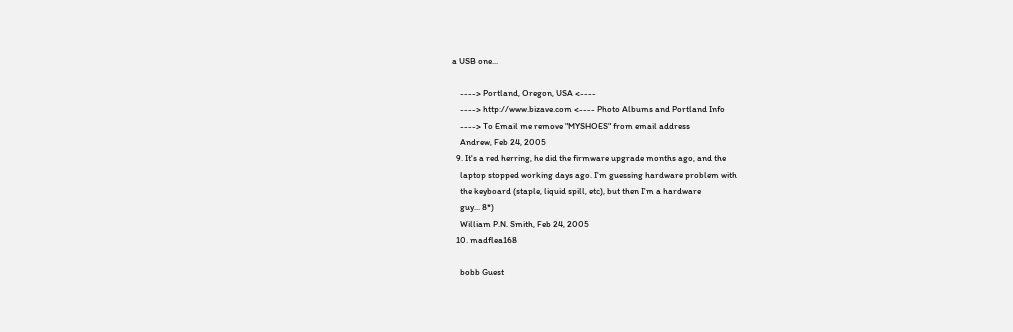a USB one...

    ----> Portland, Oregon, USA <----
    ----> http://www.bizave.com <---- Photo Albums and Portland Info
    ----> To Email me remove "MYSHOES" from email address
    Andrew, Feb 24, 2005
  9. It's a red herring, he did the firmware upgrade months ago, and the
    laptop stopped working days ago. I'm guessing hardware problem with
    the keyboard (staple, liquid spill, etc), but then I'm a hardware
    guy... 8*)
    William P.N. Smith, Feb 24, 2005
  10. madflea168

    bobb Guest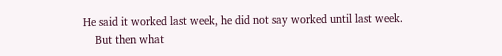He said it worked last week, he did not say worked until last week.
    But then what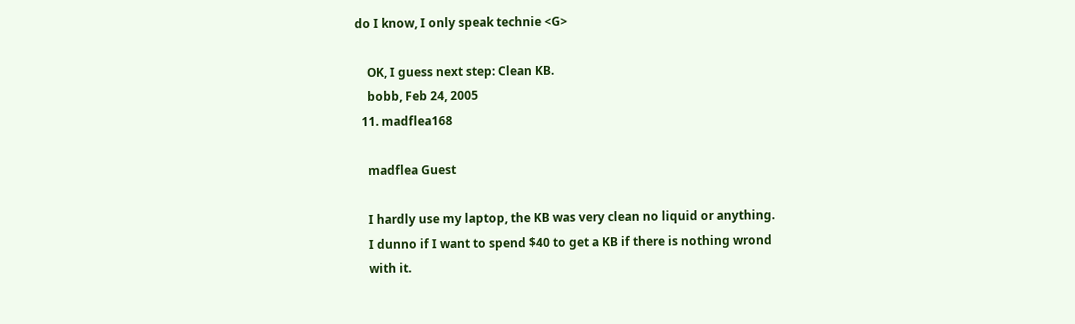do I know, I only speak technie <G>

    OK, I guess next step: Clean KB.
    bobb, Feb 24, 2005
  11. madflea168

    madflea Guest

    I hardly use my laptop, the KB was very clean no liquid or anything.
    I dunno if I want to spend $40 to get a KB if there is nothing wrond
    with it.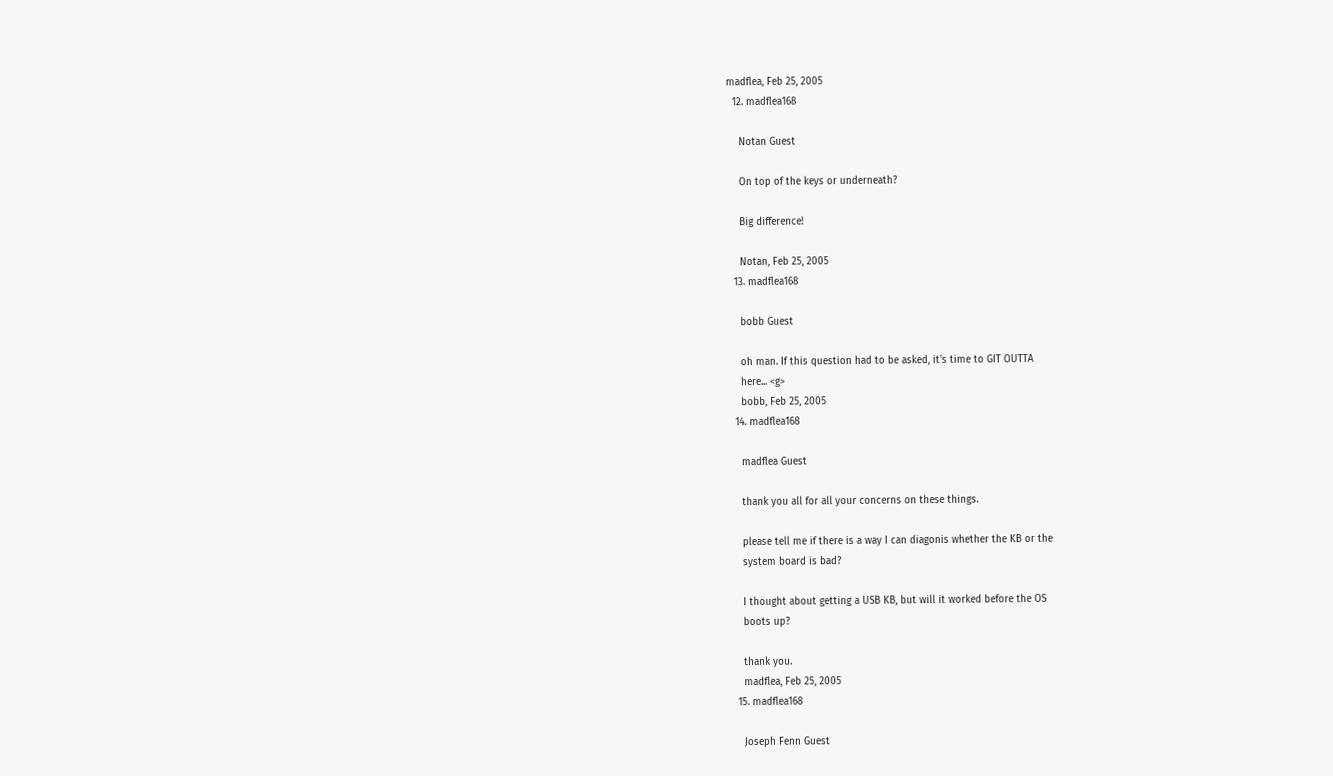madflea, Feb 25, 2005
  12. madflea168

    Notan Guest

    On top of the keys or underneath?

    Big difference!

    Notan, Feb 25, 2005
  13. madflea168

    bobb Guest

    oh man. If this question had to be asked, it's time to GIT OUTTA
    here... <g>
    bobb, Feb 25, 2005
  14. madflea168

    madflea Guest

    thank you all for all your concerns on these things.

    please tell me if there is a way I can diagonis whether the KB or the
    system board is bad?

    I thought about getting a USB KB, but will it worked before the OS
    boots up?

    thank you.
    madflea, Feb 25, 2005
  15. madflea168

    Joseph Fenn Guest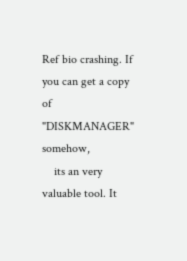Ref bio crashing. If you can get a copy of "DISKMANAGER" somehow,
    its an very valuable tool. It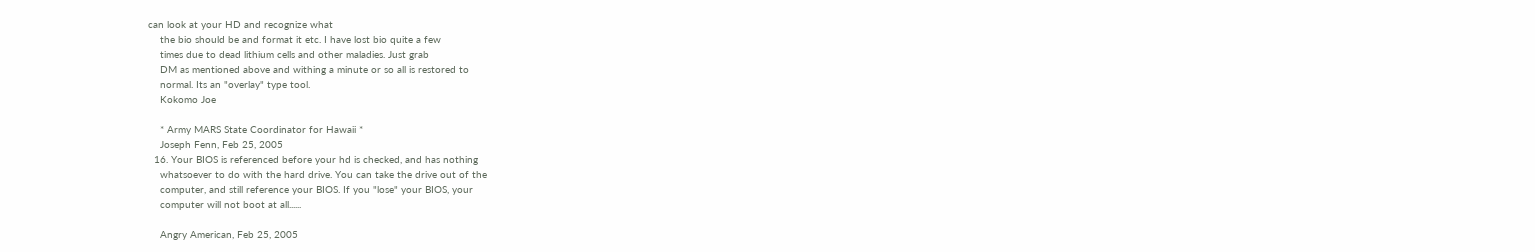can look at your HD and recognize what
    the bio should be and format it etc. I have lost bio quite a few
    times due to dead lithium cells and other maladies. Just grab
    DM as mentioned above and withing a minute or so all is restored to
    normal. Its an "overlay" type tool.
    Kokomo Joe

    * Army MARS State Coordinator for Hawaii *
    Joseph Fenn, Feb 25, 2005
  16. Your BIOS is referenced before your hd is checked, and has nothing
    whatsoever to do with the hard drive. You can take the drive out of the
    computer, and still reference your BIOS. If you "lose" your BIOS, your
    computer will not boot at all......

    Angry American, Feb 25, 2005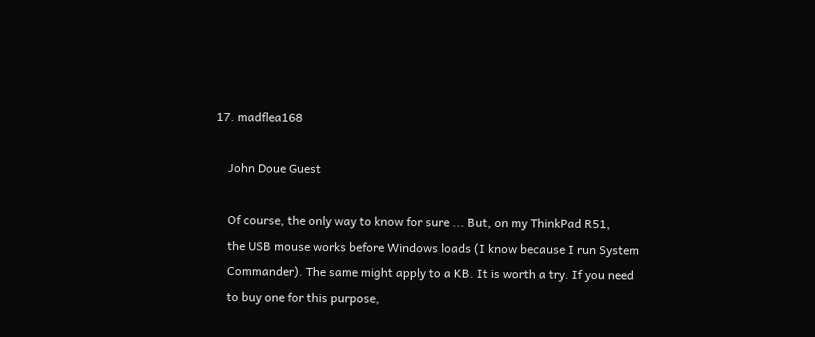17. madflea168

    John Doue Guest

    Of course, the only way to know for sure ... But, on my ThinkPad R51,
    the USB mouse works before Windows loads (I know because I run System
    Commander). The same might apply to a KB. It is worth a try. If you need
    to buy one for this purpose,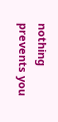nothing prevents you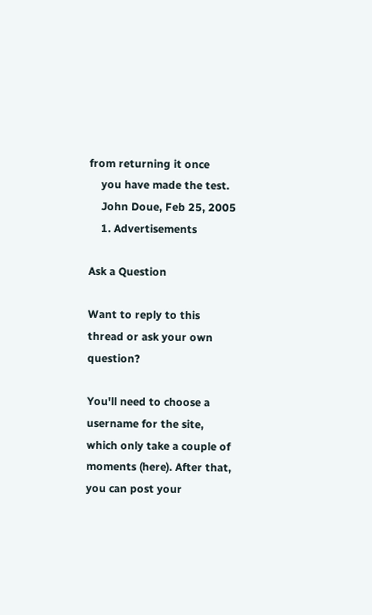from returning it once
    you have made the test.
    John Doue, Feb 25, 2005
    1. Advertisements

Ask a Question

Want to reply to this thread or ask your own question?

You'll need to choose a username for the site, which only take a couple of moments (here). After that, you can post your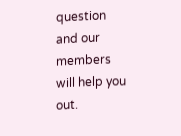question and our members will help you out.